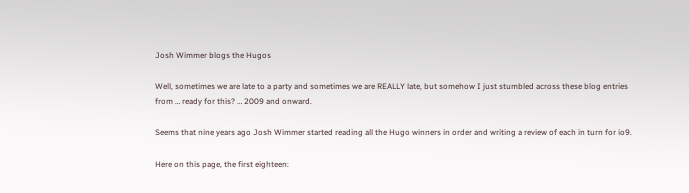Josh Wimmer blogs the Hugos

Well, sometimes we are late to a party and sometimes we are REALLY late, but somehow I just stumbled across these blog entries from … ready for this? … 2009 and onward.

Seems that nine years ago Josh Wimmer started reading all the Hugo winners in order and writing a review of each in turn for io9.

Here on this page, the first eighteen: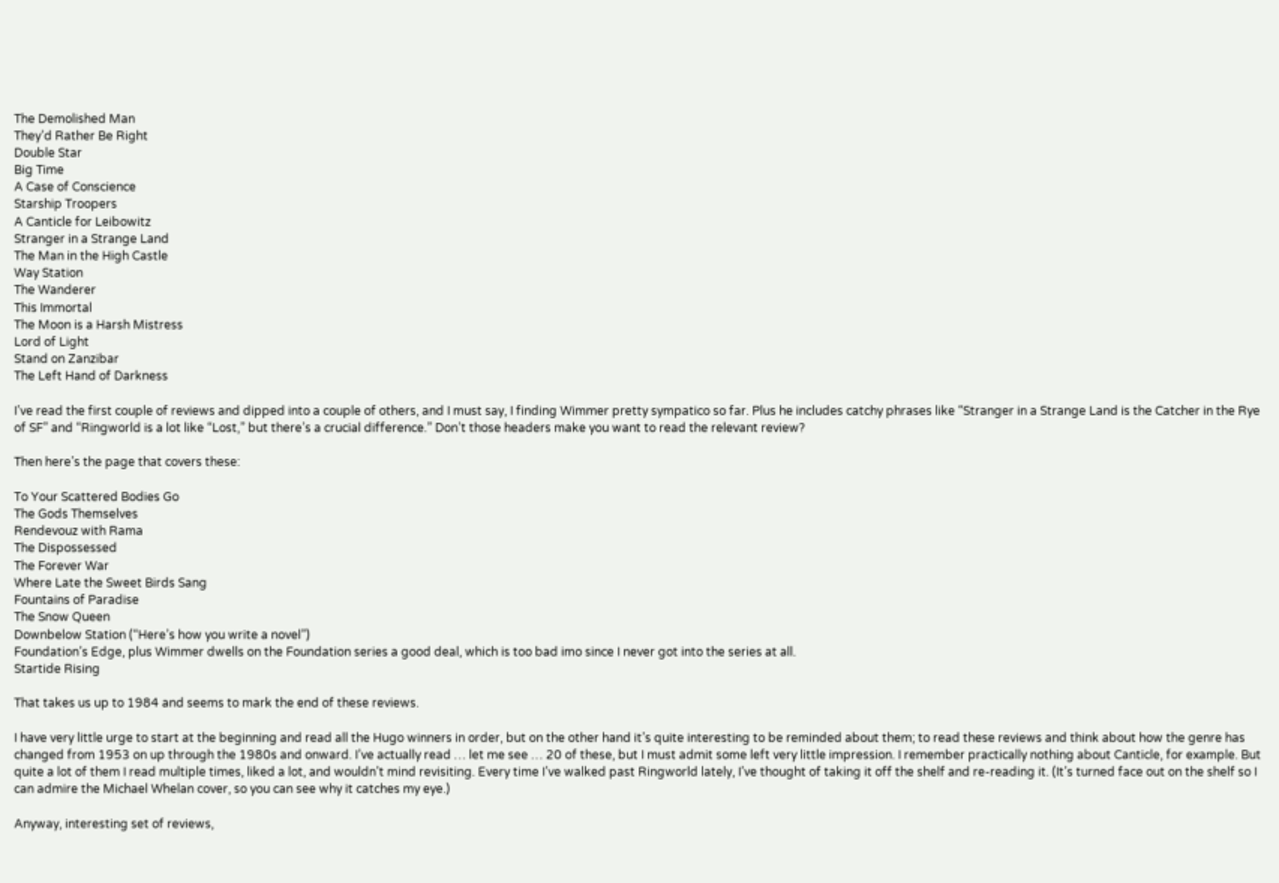The Demolished Man
They’d Rather Be Right
Double Star
Big Time
A Case of Conscience
Starship Troopers
A Canticle for Leibowitz
Stranger in a Strange Land
The Man in the High Castle
Way Station
The Wanderer
This Immortal
The Moon is a Harsh Mistress
Lord of Light
Stand on Zanzibar
The Left Hand of Darkness

I’ve read the first couple of reviews and dipped into a couple of others, and I must say, I finding Wimmer pretty sympatico so far. Plus he includes catchy phrases like “Stranger in a Strange Land is the Catcher in the Rye of SF” and “Ringworld is a lot like “Lost,” but there’s a crucial difference.” Don’t those headers make you want to read the relevant review?

Then here’s the page that covers these:

To Your Scattered Bodies Go
The Gods Themselves
Rendevouz with Rama
The Dispossessed
The Forever War
Where Late the Sweet Birds Sang
Fountains of Paradise
The Snow Queen
Downbelow Station (“Here’s how you write a novel”)
Foundation’s Edge, plus Wimmer dwells on the Foundation series a good deal, which is too bad imo since I never got into the series at all.
Startide Rising

That takes us up to 1984 and seems to mark the end of these reviews.

I have very little urge to start at the beginning and read all the Hugo winners in order, but on the other hand it’s quite interesting to be reminded about them; to read these reviews and think about how the genre has changed from 1953 on up through the 1980s and onward. I’ve actually read … let me see … 20 of these, but I must admit some left very little impression. I remember practically nothing about Canticle, for example. But quite a lot of them I read multiple times, liked a lot, and wouldn’t mind revisiting. Every time I’ve walked past Ringworld lately, I’ve thought of taking it off the shelf and re-reading it. (It’s turned face out on the shelf so I can admire the Michael Whelan cover, so you can see why it catches my eye.)

Anyway, interesting set of reviews,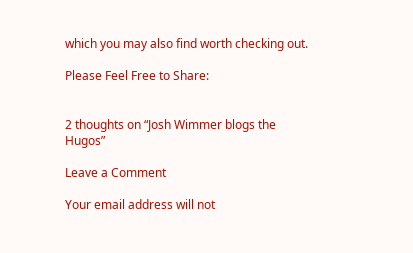which you may also find worth checking out.

Please Feel Free to Share:


2 thoughts on “Josh Wimmer blogs the Hugos”

Leave a Comment

Your email address will not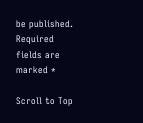be published. Required fields are marked *

Scroll to Top